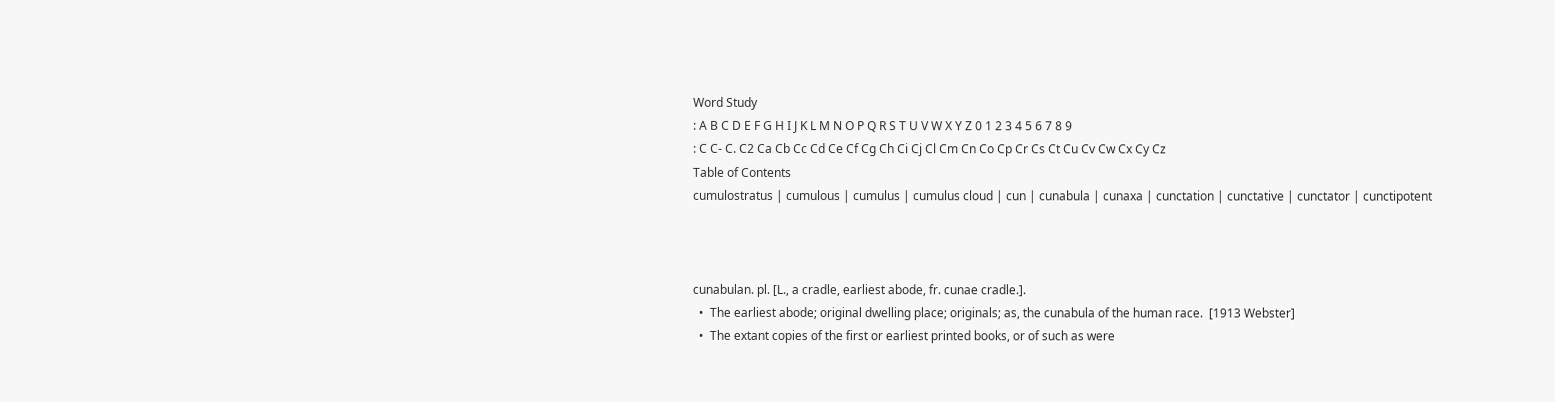Word Study
: A B C D E F G H I J K L M N O P Q R S T U V W X Y Z 0 1 2 3 4 5 6 7 8 9
: C C- C. C2 Ca Cb Cc Cd Ce Cf Cg Ch Ci Cj Cl Cm Cn Co Cp Cr Cs Ct Cu Cv Cw Cx Cy Cz
Table of Contents
cumulostratus | cumulous | cumulus | cumulus cloud | cun | cunabula | cunaxa | cunctation | cunctative | cunctator | cunctipotent



cunabulan. pl. [L., a cradle, earliest abode, fr. cunae cradle.].
  •  The earliest abode; original dwelling place; originals; as, the cunabula of the human race.  [1913 Webster]
  •  The extant copies of the first or earliest printed books, or of such as were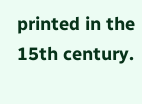printed in the 15th century.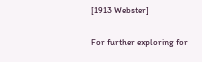[1913 Webster]

For further exploring for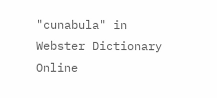"cunabula" in Webster Dictionary Online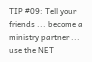TIP #09: Tell your friends ... become a ministry partner ... use the NET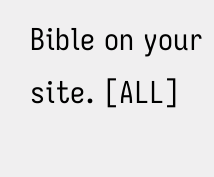Bible on your site. [ALL]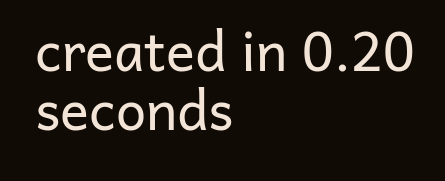created in 0.20 seconds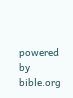powered by bible.org